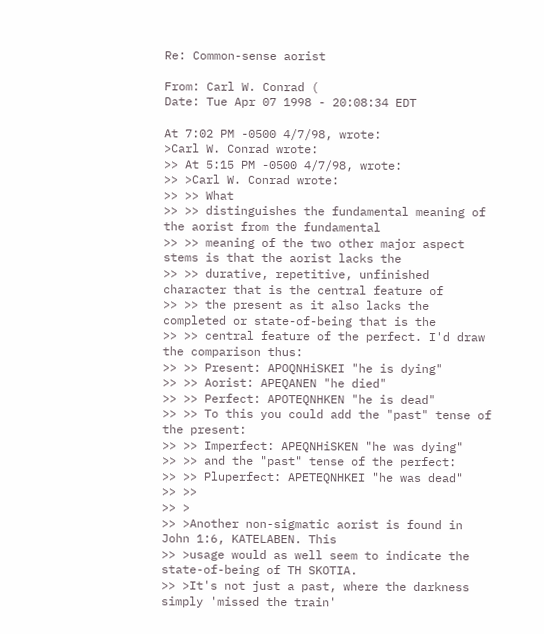Re: Common-sense aorist

From: Carl W. Conrad (
Date: Tue Apr 07 1998 - 20:08:34 EDT

At 7:02 PM -0500 4/7/98, wrote:
>Carl W. Conrad wrote:
>> At 5:15 PM -0500 4/7/98, wrote:
>> >Carl W. Conrad wrote:
>> >> What
>> >> distinguishes the fundamental meaning of the aorist from the fundamental
>> >> meaning of the two other major aspect stems is that the aorist lacks the
>> >> durative, repetitive, unfinished character that is the central feature of
>> >> the present as it also lacks the completed or state-of-being that is the
>> >> central feature of the perfect. I'd draw the comparison thus:
>> >> Present: APOQNHiSKEI "he is dying"
>> >> Aorist: APEQANEN "he died"
>> >> Perfect: APOTEQNHKEN "he is dead"
>> >> To this you could add the "past" tense of the present:
>> >> Imperfect: APEQNHiSKEN "he was dying"
>> >> and the "past" tense of the perfect:
>> >> Pluperfect: APETEQNHKEI "he was dead"
>> >>
>> >
>> >Another non-sigmatic aorist is found in John 1:6, KATELABEN. This
>> >usage would as well seem to indicate the state-of-being of TH SKOTIA.
>> >It's not just a past, where the darkness simply 'missed the train'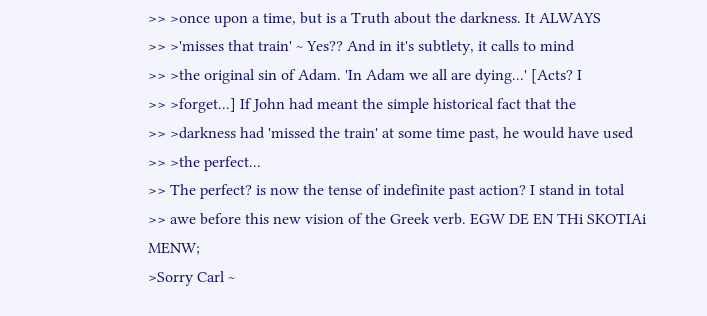>> >once upon a time, but is a Truth about the darkness. It ALWAYS
>> >'misses that train' ~ Yes?? And in it's subtlety, it calls to mind
>> >the original sin of Adam. 'In Adam we all are dying...' [Acts? I
>> >forget...] If John had meant the simple historical fact that the
>> >darkness had 'missed the train' at some time past, he would have used
>> >the perfect...
>> The perfect? is now the tense of indefinite past action? I stand in total
>> awe before this new vision of the Greek verb. EGW DE EN THi SKOTIAi MENW;
>Sorry Carl ~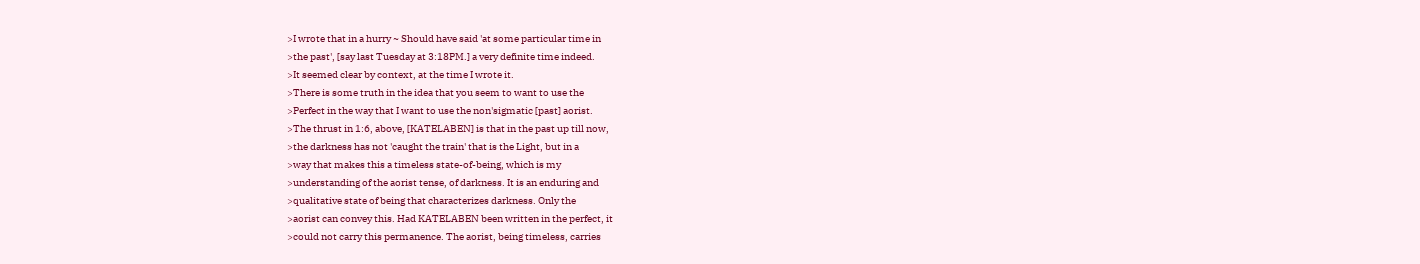>I wrote that in a hurry ~ Should have said 'at some particular time in
>the past', [say last Tuesday at 3:18PM.] a very definite time indeed.
>It seemed clear by context, at the time I wrote it.
>There is some truth in the idea that you seem to want to use the
>Perfect in the way that I want to use the non'sigmatic [past] aorist.
>The thrust in 1:6, above, [KATELABEN] is that in the past up till now,
>the darkness has not 'caught the train' that is the Light, but in a
>way that makes this a timeless state-of-being, which is my
>understanding of the aorist tense, of darkness. It is an enduring and
>qualitative state of being that characterizes darkness. Only the
>aorist can convey this. Had KATELABEN been written in the perfect, it
>could not carry this permanence. The aorist, being timeless, carries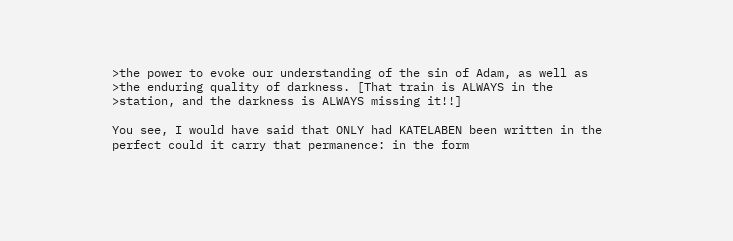>the power to evoke our understanding of the sin of Adam, as well as
>the enduring quality of darkness. [That train is ALWAYS in the
>station, and the darkness is ALWAYS missing it!!]

You see, I would have said that ONLY had KATELABEN been written in the
perfect could it carry that permanence: in the form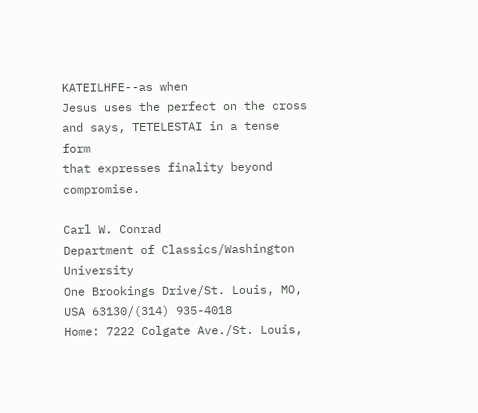KATEILHFE--as when
Jesus uses the perfect on the cross and says, TETELESTAI in a tense form
that expresses finality beyond compromise.

Carl W. Conrad
Department of Classics/Washington University
One Brookings Drive/St. Louis, MO, USA 63130/(314) 935-4018
Home: 7222 Colgate Ave./St. Louis,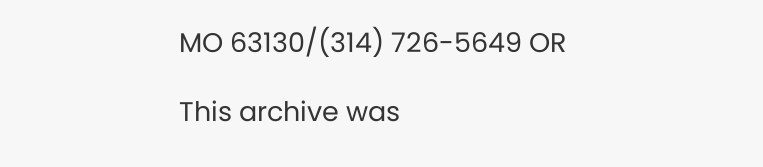MO 63130/(314) 726-5649 OR

This archive was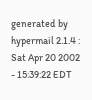generated by hypermail 2.1.4 : Sat Apr 20 2002 - 15:39:22 EDT